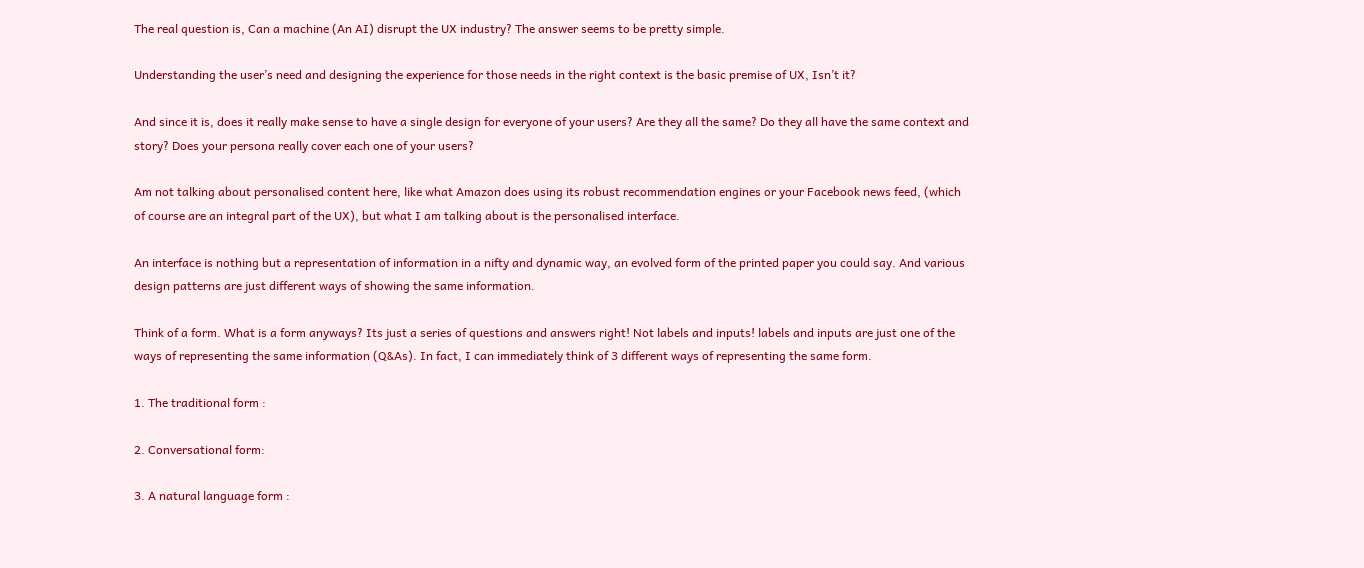The real question is, Can a machine (An AI) disrupt the UX industry? The answer seems to be pretty simple.

Understanding the user’s need and designing the experience for those needs in the right context is the basic premise of UX, Isn’t it?

And since it is, does it really make sense to have a single design for everyone of your users? Are they all the same? Do they all have the same context and story? Does your persona really cover each one of your users?

Am not talking about personalised content here, like what Amazon does using its robust recommendation engines or your Facebook news feed, (which of course are an integral part of the UX), but what I am talking about is the personalised interface.

An interface is nothing but a representation of information in a nifty and dynamic way, an evolved form of the printed paper you could say. And various design patterns are just different ways of showing the same information.

Think of a form. What is a form anyways? Its just a series of questions and answers right! Not labels and inputs! labels and inputs are just one of the ways of representing the same information (Q&As). In fact, I can immediately think of 3 different ways of representing the same form.

1. The traditional form :

2. Conversational form:

3. A natural language form :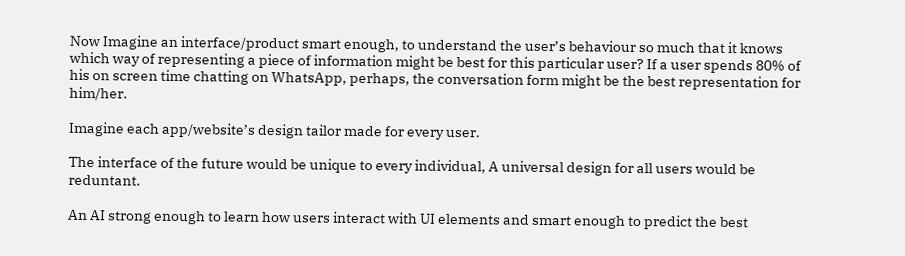Now Imagine an interface/product smart enough, to understand the user’s behaviour so much that it knows which way of representing a piece of information might be best for this particular user? If a user spends 80% of his on screen time chatting on WhatsApp, perhaps, the conversation form might be the best representation for him/her.

Imagine each app/website’s design tailor made for every user.

The interface of the future would be unique to every individual, A universal design for all users would be reduntant.

An AI strong enough to learn how users interact with UI elements and smart enough to predict the best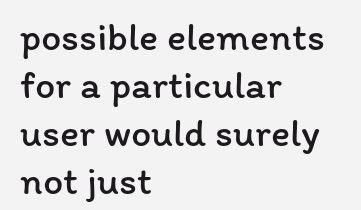possible elements for a particular user would surely not just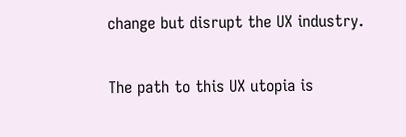change but disrupt the UX industry.

The path to this UX utopia is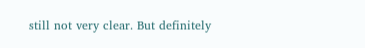still not very clear. But definitely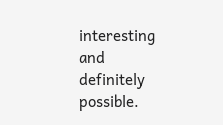interesting and definitely possible.